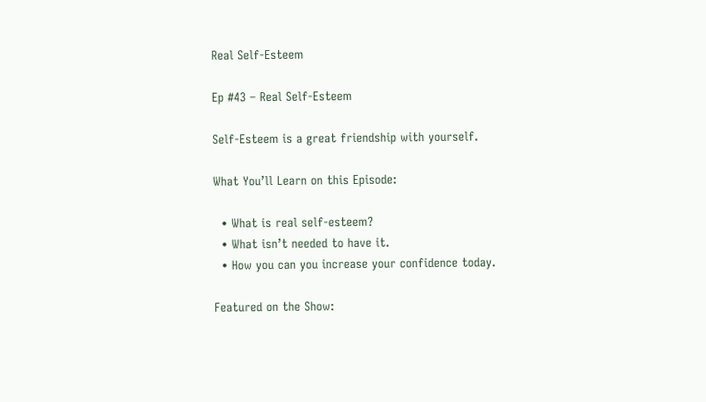Real Self-Esteem

Ep #43 – Real Self-Esteem

Self-Esteem is a great friendship with yourself.

What You’ll Learn on this Episode:

  • What is real self-esteem?
  • What isn’t needed to have it.
  • How you can you increase your confidence today.

Featured on the Show: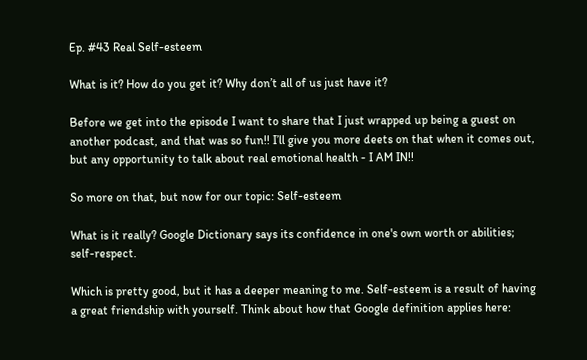Ep. #43 Real Self-esteem

What is it? How do you get it? Why don’t all of us just have it?

Before we get into the episode I want to share that I just wrapped up being a guest on another podcast, and that was so fun!! I’ll give you more deets on that when it comes out, but any opportunity to talk about real emotional health - I AM IN!!

So more on that, but now for our topic: Self-esteem

What is it really? Google Dictionary says its confidence in one's own worth or abilities; self-respect.

Which is pretty good, but it has a deeper meaning to me. Self-esteem is a result of having a great friendship with yourself. Think about how that Google definition applies here: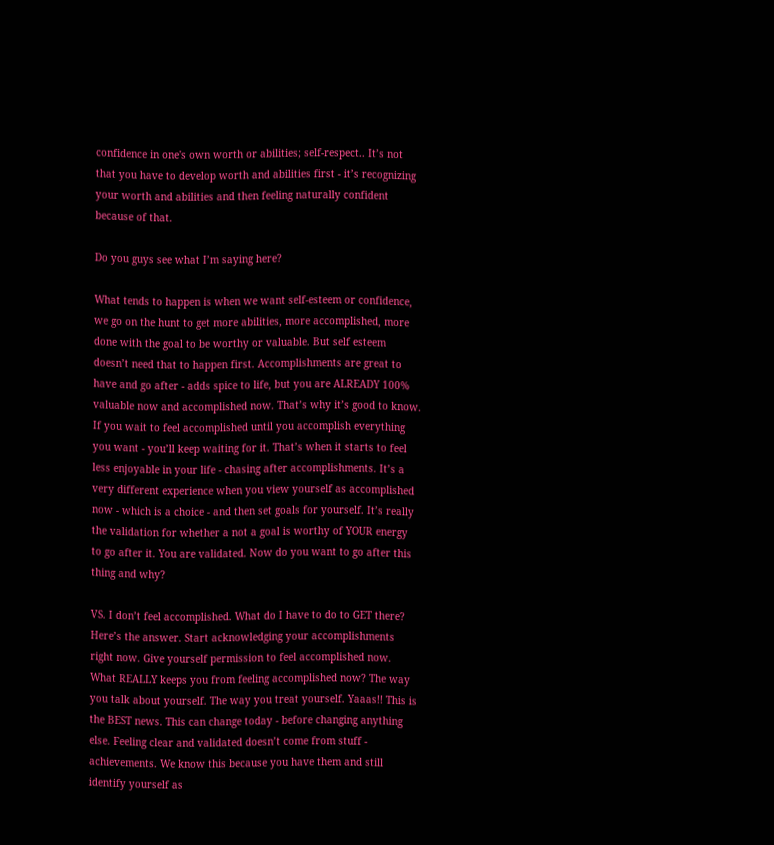confidence in one's own worth or abilities; self-respect.. It’s not that you have to develop worth and abilities first - it’s recognizing your worth and abilities and then feeling naturally confident because of that.

Do you guys see what I’m saying here?

What tends to happen is when we want self-esteem or confidence, we go on the hunt to get more abilities, more accomplished, more done with the goal to be worthy or valuable. But self esteem doesn’t need that to happen first. Accomplishments are great to have and go after - adds spice to life, but you are ALREADY 100% valuable now and accomplished now. That’s why it’s good to know. If you wait to feel accomplished until you accomplish everything you want - you’ll keep waiting for it. That’s when it starts to feel less enjoyable in your life - chasing after accomplishments. It’s a very different experience when you view yourself as accomplished now - which is a choice - and then set goals for yourself. It’s really the validation for whether a not a goal is worthy of YOUR energy to go after it. You are validated. Now do you want to go after this thing and why?

VS. I don’t feel accomplished. What do I have to do to GET there? Here’s the answer. Start acknowledging your accomplishments right now. Give yourself permission to feel accomplished now. What REALLY keeps you from feeling accomplished now? The way you talk about yourself. The way you treat yourself. Yaaas!! This is the BEST news. This can change today - before changing anything else. Feeling clear and validated doesn’t come from stuff - achievements. We know this because you have them and still identify yourself as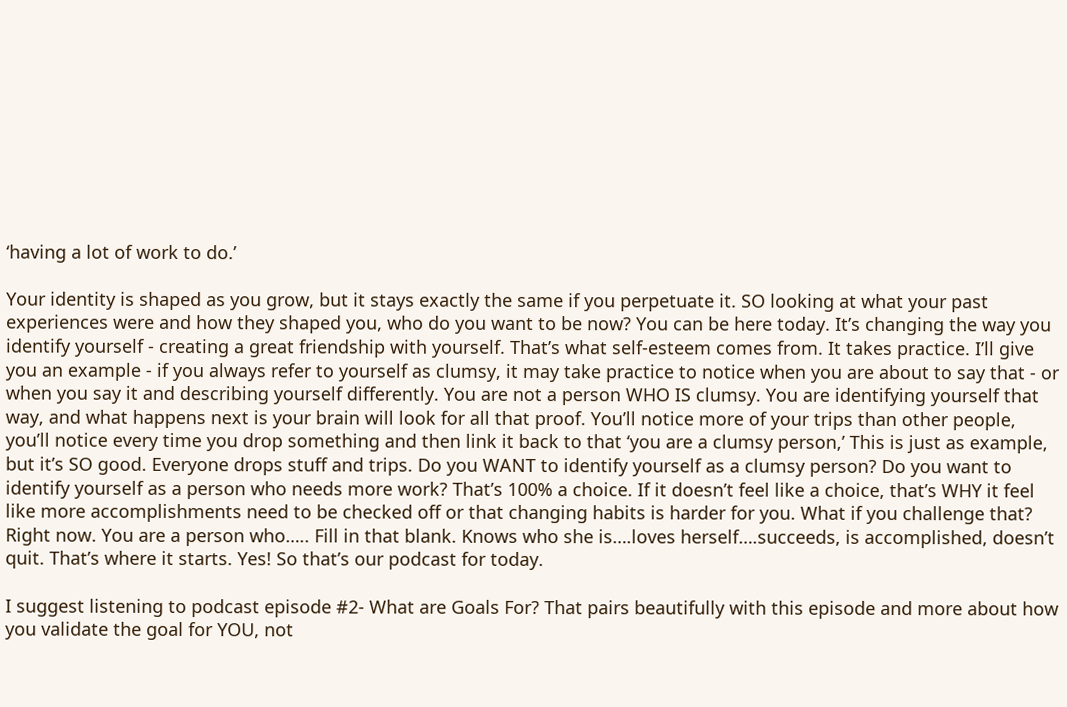‘having a lot of work to do.’

Your identity is shaped as you grow, but it stays exactly the same if you perpetuate it. SO looking at what your past experiences were and how they shaped you, who do you want to be now? You can be here today. It’s changing the way you identify yourself - creating a great friendship with yourself. That’s what self-esteem comes from. It takes practice. I’ll give you an example - if you always refer to yourself as clumsy, it may take practice to notice when you are about to say that - or when you say it and describing yourself differently. You are not a person WHO IS clumsy. You are identifying yourself that way, and what happens next is your brain will look for all that proof. You’ll notice more of your trips than other people, you’ll notice every time you drop something and then link it back to that ‘you are a clumsy person,’ This is just as example, but it’s SO good. Everyone drops stuff and trips. Do you WANT to identify yourself as a clumsy person? Do you want to identify yourself as a person who needs more work? That’s 100% a choice. If it doesn’t feel like a choice, that’s WHY it feel like more accomplishments need to be checked off or that changing habits is harder for you. What if you challenge that? Right now. You are a person who….. Fill in that blank. Knows who she is….loves herself….succeeds, is accomplished, doesn’t quit. That’s where it starts. Yes! So that’s our podcast for today.

I suggest listening to podcast episode #2- What are Goals For? That pairs beautifully with this episode and more about how you validate the goal for YOU, not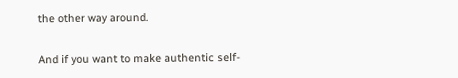the other way around.

And if you want to make authentic self-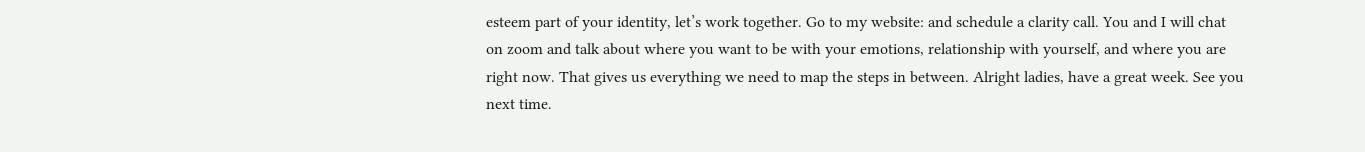esteem part of your identity, let’s work together. Go to my website: and schedule a clarity call. You and I will chat on zoom and talk about where you want to be with your emotions, relationship with yourself, and where you are right now. That gives us everything we need to map the steps in between. Alright ladies, have a great week. See you next time.